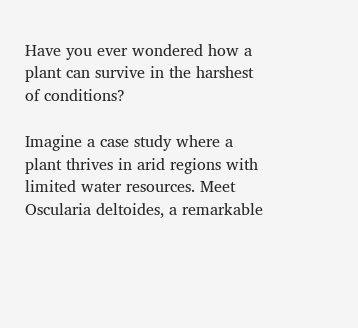Have you ever wondered how a plant can survive in the harshest of conditions?

Imagine a case study where a plant thrives in arid regions with limited water resources. Meet Oscularia deltoides, a remarkable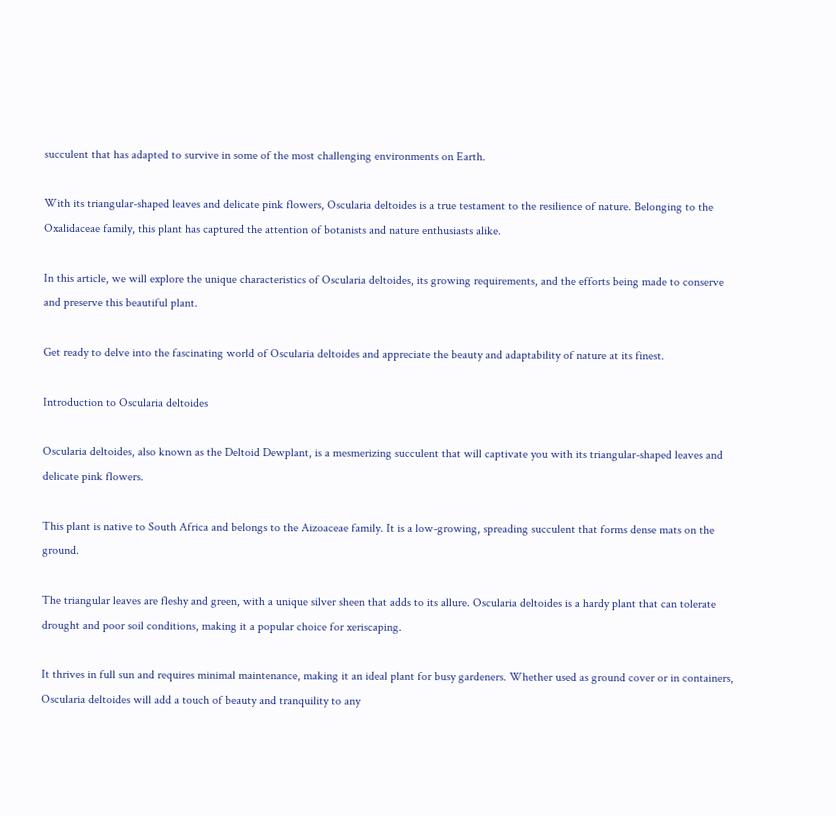succulent that has adapted to survive in some of the most challenging environments on Earth.

With its triangular-shaped leaves and delicate pink flowers, Oscularia deltoides is a true testament to the resilience of nature. Belonging to the Oxalidaceae family, this plant has captured the attention of botanists and nature enthusiasts alike.

In this article, we will explore the unique characteristics of Oscularia deltoides, its growing requirements, and the efforts being made to conserve and preserve this beautiful plant.

Get ready to delve into the fascinating world of Oscularia deltoides and appreciate the beauty and adaptability of nature at its finest.

Introduction to Oscularia deltoides

Oscularia deltoides, also known as the Deltoid Dewplant, is a mesmerizing succulent that will captivate you with its triangular-shaped leaves and delicate pink flowers.

This plant is native to South Africa and belongs to the Aizoaceae family. It is a low-growing, spreading succulent that forms dense mats on the ground.

The triangular leaves are fleshy and green, with a unique silver sheen that adds to its allure. Oscularia deltoides is a hardy plant that can tolerate drought and poor soil conditions, making it a popular choice for xeriscaping.

It thrives in full sun and requires minimal maintenance, making it an ideal plant for busy gardeners. Whether used as ground cover or in containers, Oscularia deltoides will add a touch of beauty and tranquility to any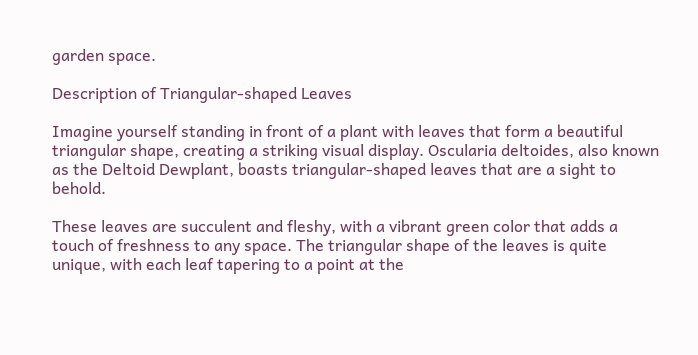garden space.

Description of Triangular-shaped Leaves

Imagine yourself standing in front of a plant with leaves that form a beautiful triangular shape, creating a striking visual display. Oscularia deltoides, also known as the Deltoid Dewplant, boasts triangular-shaped leaves that are a sight to behold.

These leaves are succulent and fleshy, with a vibrant green color that adds a touch of freshness to any space. The triangular shape of the leaves is quite unique, with each leaf tapering to a point at the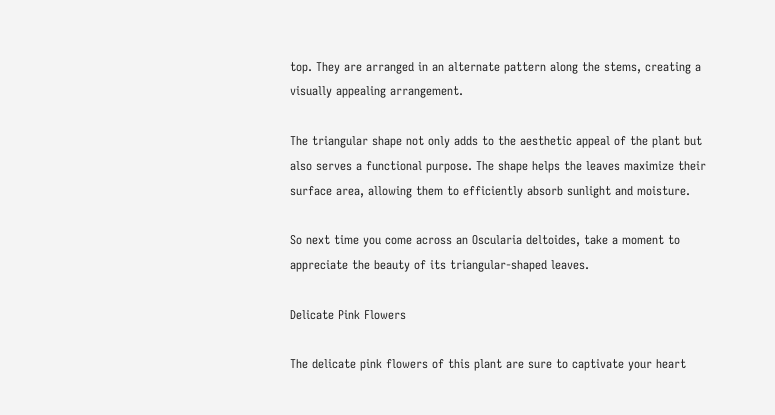top. They are arranged in an alternate pattern along the stems, creating a visually appealing arrangement.

The triangular shape not only adds to the aesthetic appeal of the plant but also serves a functional purpose. The shape helps the leaves maximize their surface area, allowing them to efficiently absorb sunlight and moisture.

So next time you come across an Oscularia deltoides, take a moment to appreciate the beauty of its triangular-shaped leaves.

Delicate Pink Flowers

The delicate pink flowers of this plant are sure to captivate your heart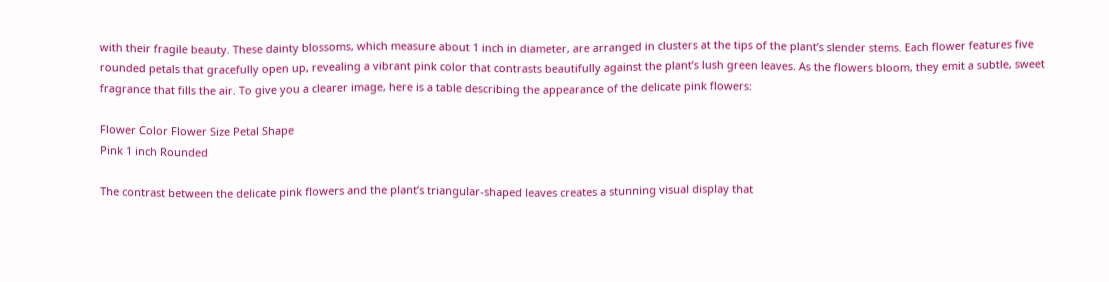with their fragile beauty. These dainty blossoms, which measure about 1 inch in diameter, are arranged in clusters at the tips of the plant’s slender stems. Each flower features five rounded petals that gracefully open up, revealing a vibrant pink color that contrasts beautifully against the plant’s lush green leaves. As the flowers bloom, they emit a subtle, sweet fragrance that fills the air. To give you a clearer image, here is a table describing the appearance of the delicate pink flowers:

Flower Color Flower Size Petal Shape
Pink 1 inch Rounded

The contrast between the delicate pink flowers and the plant’s triangular-shaped leaves creates a stunning visual display that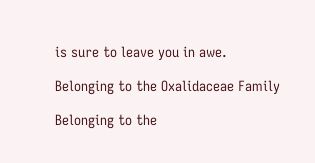is sure to leave you in awe.

Belonging to the Oxalidaceae Family

Belonging to the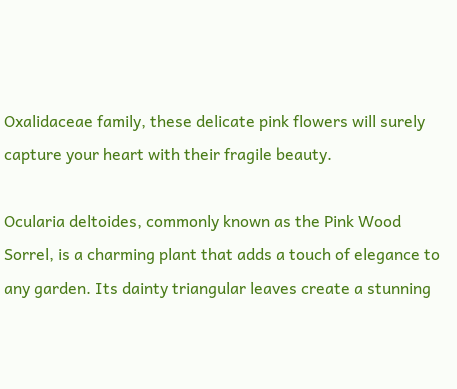Oxalidaceae family, these delicate pink flowers will surely capture your heart with their fragile beauty.

Ocularia deltoides, commonly known as the Pink Wood Sorrel, is a charming plant that adds a touch of elegance to any garden. Its dainty triangular leaves create a stunning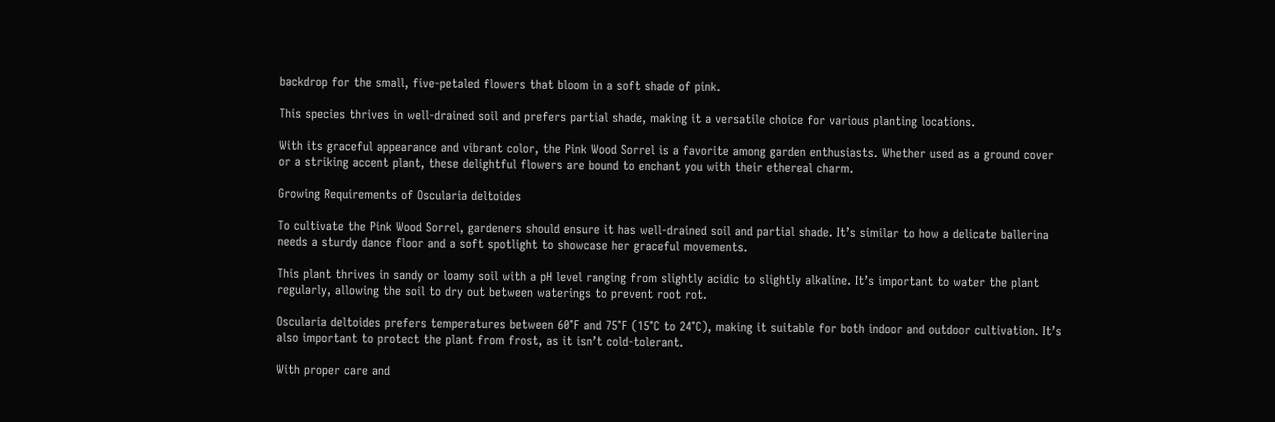backdrop for the small, five-petaled flowers that bloom in a soft shade of pink.

This species thrives in well-drained soil and prefers partial shade, making it a versatile choice for various planting locations.

With its graceful appearance and vibrant color, the Pink Wood Sorrel is a favorite among garden enthusiasts. Whether used as a ground cover or a striking accent plant, these delightful flowers are bound to enchant you with their ethereal charm.

Growing Requirements of Oscularia deltoides

To cultivate the Pink Wood Sorrel, gardeners should ensure it has well-drained soil and partial shade. It’s similar to how a delicate ballerina needs a sturdy dance floor and a soft spotlight to showcase her graceful movements.

This plant thrives in sandy or loamy soil with a pH level ranging from slightly acidic to slightly alkaline. It’s important to water the plant regularly, allowing the soil to dry out between waterings to prevent root rot.

Oscularia deltoides prefers temperatures between 60°F and 75°F (15°C to 24°C), making it suitable for both indoor and outdoor cultivation. It’s also important to protect the plant from frost, as it isn’t cold-tolerant.

With proper care and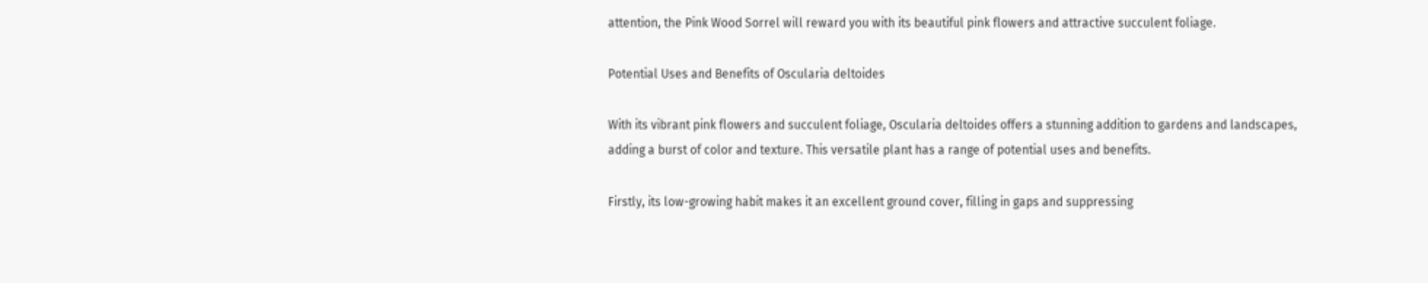attention, the Pink Wood Sorrel will reward you with its beautiful pink flowers and attractive succulent foliage.

Potential Uses and Benefits of Oscularia deltoides

With its vibrant pink flowers and succulent foliage, Oscularia deltoides offers a stunning addition to gardens and landscapes, adding a burst of color and texture. This versatile plant has a range of potential uses and benefits.

Firstly, its low-growing habit makes it an excellent ground cover, filling in gaps and suppressing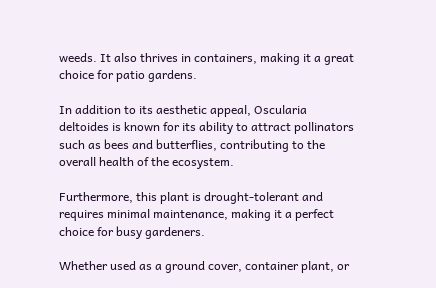weeds. It also thrives in containers, making it a great choice for patio gardens.

In addition to its aesthetic appeal, Oscularia deltoides is known for its ability to attract pollinators such as bees and butterflies, contributing to the overall health of the ecosystem.

Furthermore, this plant is drought-tolerant and requires minimal maintenance, making it a perfect choice for busy gardeners.

Whether used as a ground cover, container plant, or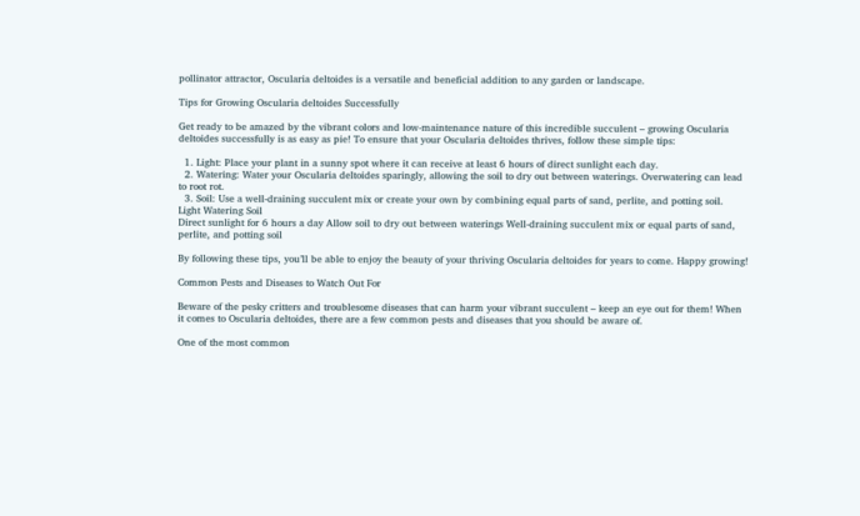pollinator attractor, Oscularia deltoides is a versatile and beneficial addition to any garden or landscape.

Tips for Growing Oscularia deltoides Successfully

Get ready to be amazed by the vibrant colors and low-maintenance nature of this incredible succulent – growing Oscularia deltoides successfully is as easy as pie! To ensure that your Oscularia deltoides thrives, follow these simple tips:

  1. Light: Place your plant in a sunny spot where it can receive at least 6 hours of direct sunlight each day.
  2. Watering: Water your Oscularia deltoides sparingly, allowing the soil to dry out between waterings. Overwatering can lead to root rot.
  3. Soil: Use a well-draining succulent mix or create your own by combining equal parts of sand, perlite, and potting soil.
Light Watering Soil
Direct sunlight for 6 hours a day Allow soil to dry out between waterings Well-draining succulent mix or equal parts of sand, perlite, and potting soil

By following these tips, you’ll be able to enjoy the beauty of your thriving Oscularia deltoides for years to come. Happy growing!

Common Pests and Diseases to Watch Out For

Beware of the pesky critters and troublesome diseases that can harm your vibrant succulent – keep an eye out for them! When it comes to Oscularia deltoides, there are a few common pests and diseases that you should be aware of.

One of the most common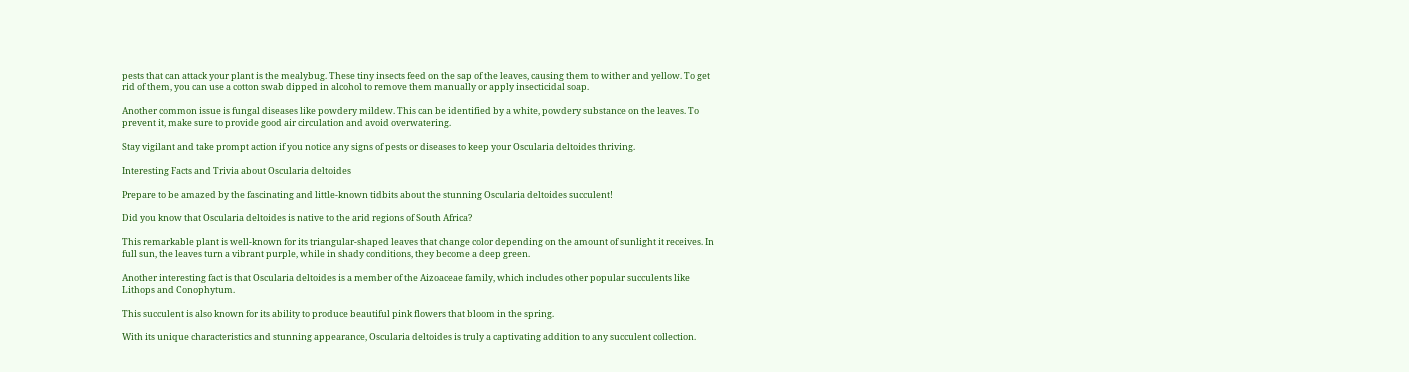pests that can attack your plant is the mealybug. These tiny insects feed on the sap of the leaves, causing them to wither and yellow. To get rid of them, you can use a cotton swab dipped in alcohol to remove them manually or apply insecticidal soap.

Another common issue is fungal diseases like powdery mildew. This can be identified by a white, powdery substance on the leaves. To prevent it, make sure to provide good air circulation and avoid overwatering.

Stay vigilant and take prompt action if you notice any signs of pests or diseases to keep your Oscularia deltoides thriving.

Interesting Facts and Trivia about Oscularia deltoides

Prepare to be amazed by the fascinating and little-known tidbits about the stunning Oscularia deltoides succulent!

Did you know that Oscularia deltoides is native to the arid regions of South Africa?

This remarkable plant is well-known for its triangular-shaped leaves that change color depending on the amount of sunlight it receives. In full sun, the leaves turn a vibrant purple, while in shady conditions, they become a deep green.

Another interesting fact is that Oscularia deltoides is a member of the Aizoaceae family, which includes other popular succulents like Lithops and Conophytum.

This succulent is also known for its ability to produce beautiful pink flowers that bloom in the spring.

With its unique characteristics and stunning appearance, Oscularia deltoides is truly a captivating addition to any succulent collection.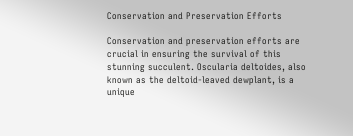Conservation and Preservation Efforts

Conservation and preservation efforts are crucial in ensuring the survival of this stunning succulent. Oscularia deltoides, also known as the deltoid-leaved dewplant, is a unique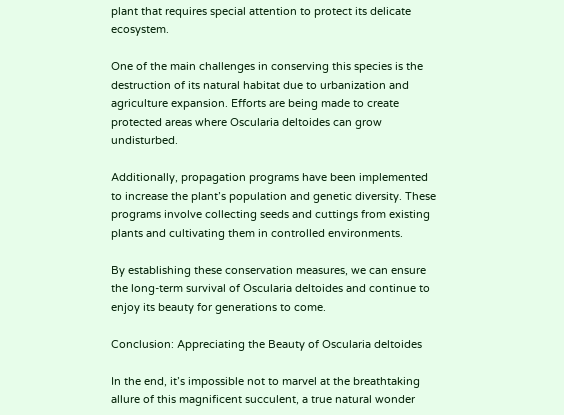plant that requires special attention to protect its delicate ecosystem.

One of the main challenges in conserving this species is the destruction of its natural habitat due to urbanization and agriculture expansion. Efforts are being made to create protected areas where Oscularia deltoides can grow undisturbed.

Additionally, propagation programs have been implemented to increase the plant’s population and genetic diversity. These programs involve collecting seeds and cuttings from existing plants and cultivating them in controlled environments.

By establishing these conservation measures, we can ensure the long-term survival of Oscularia deltoides and continue to enjoy its beauty for generations to come.

Conclusion: Appreciating the Beauty of Oscularia deltoides

In the end, it’s impossible not to marvel at the breathtaking allure of this magnificent succulent, a true natural wonder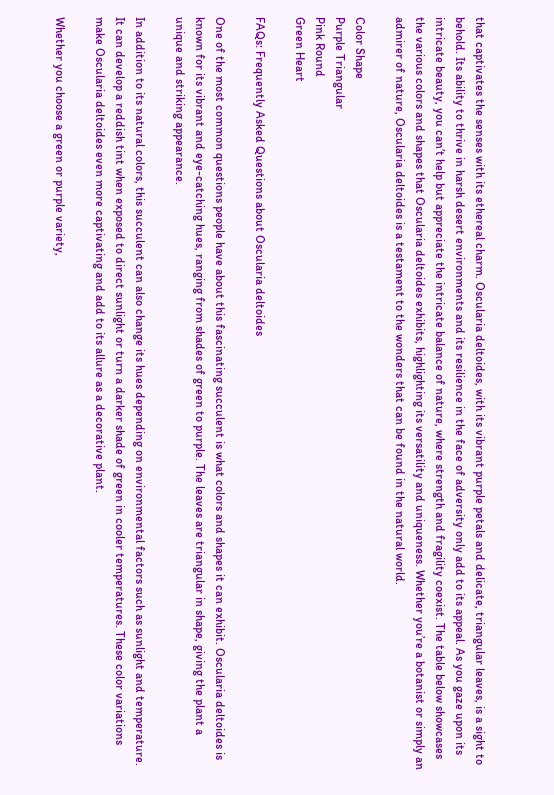that captivates the senses with its ethereal charm. Oscularia deltoides, with its vibrant purple petals and delicate, triangular leaves, is a sight to behold. Its ability to thrive in harsh desert environments and its resilience in the face of adversity only add to its appeal. As you gaze upon its intricate beauty, you can’t help but appreciate the intricate balance of nature, where strength and fragility coexist. The table below showcases the various colors and shapes that Oscularia deltoides exhibits, highlighting its versatility and uniqueness. Whether you’re a botanist or simply an admirer of nature, Oscularia deltoides is a testament to the wonders that can be found in the natural world.

Color Shape
Purple Triangular
Pink Round
Green Heart

FAQs: Frequently Asked Questions about Oscularia deltoides

One of the most common questions people have about this fascinating succulent is what colors and shapes it can exhibit. Oscularia deltoides is known for its vibrant and eye-catching hues, ranging from shades of green to purple. The leaves are triangular in shape, giving the plant a unique and striking appearance.

In addition to its natural colors, this succulent can also change its hues depending on environmental factors such as sunlight and temperature. It can develop a reddish tint when exposed to direct sunlight or turn a darker shade of green in cooler temperatures. These color variations make Oscularia deltoides even more captivating and add to its allure as a decorative plant.

Whether you choose a green or purple variety,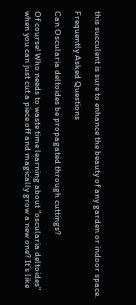this succulent is sure to enhance the beauty of any garden or indoor space.

Frequently Asked Questions

Can Oscularia deltoides be propagated through cuttings?

Of course! Who needs to waste time learning about "oscularia deltoides" when you can just cut a piece off and magically grow a new one? It’s like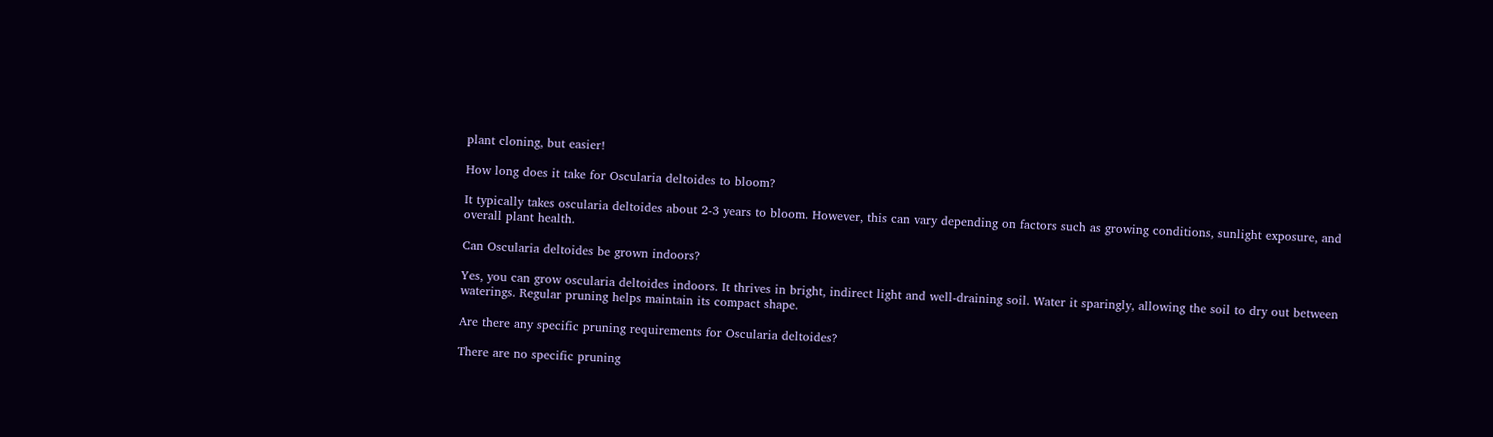plant cloning, but easier!

How long does it take for Oscularia deltoides to bloom?

It typically takes oscularia deltoides about 2-3 years to bloom. However, this can vary depending on factors such as growing conditions, sunlight exposure, and overall plant health.

Can Oscularia deltoides be grown indoors?

Yes, you can grow oscularia deltoides indoors. It thrives in bright, indirect light and well-draining soil. Water it sparingly, allowing the soil to dry out between waterings. Regular pruning helps maintain its compact shape.

Are there any specific pruning requirements for Oscularia deltoides?

There are no specific pruning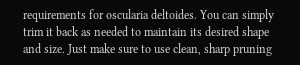requirements for oscularia deltoides. You can simply trim it back as needed to maintain its desired shape and size. Just make sure to use clean, sharp pruning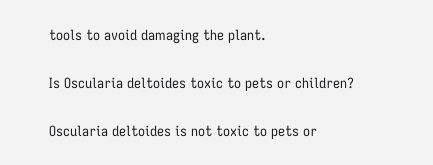tools to avoid damaging the plant.

Is Oscularia deltoides toxic to pets or children?

Oscularia deltoides is not toxic to pets or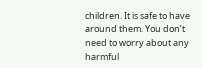children. It is safe to have around them. You don’t need to worry about any harmful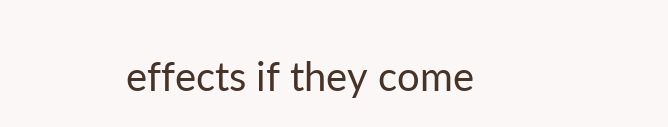effects if they come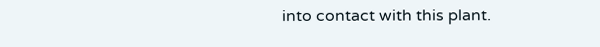into contact with this plant.